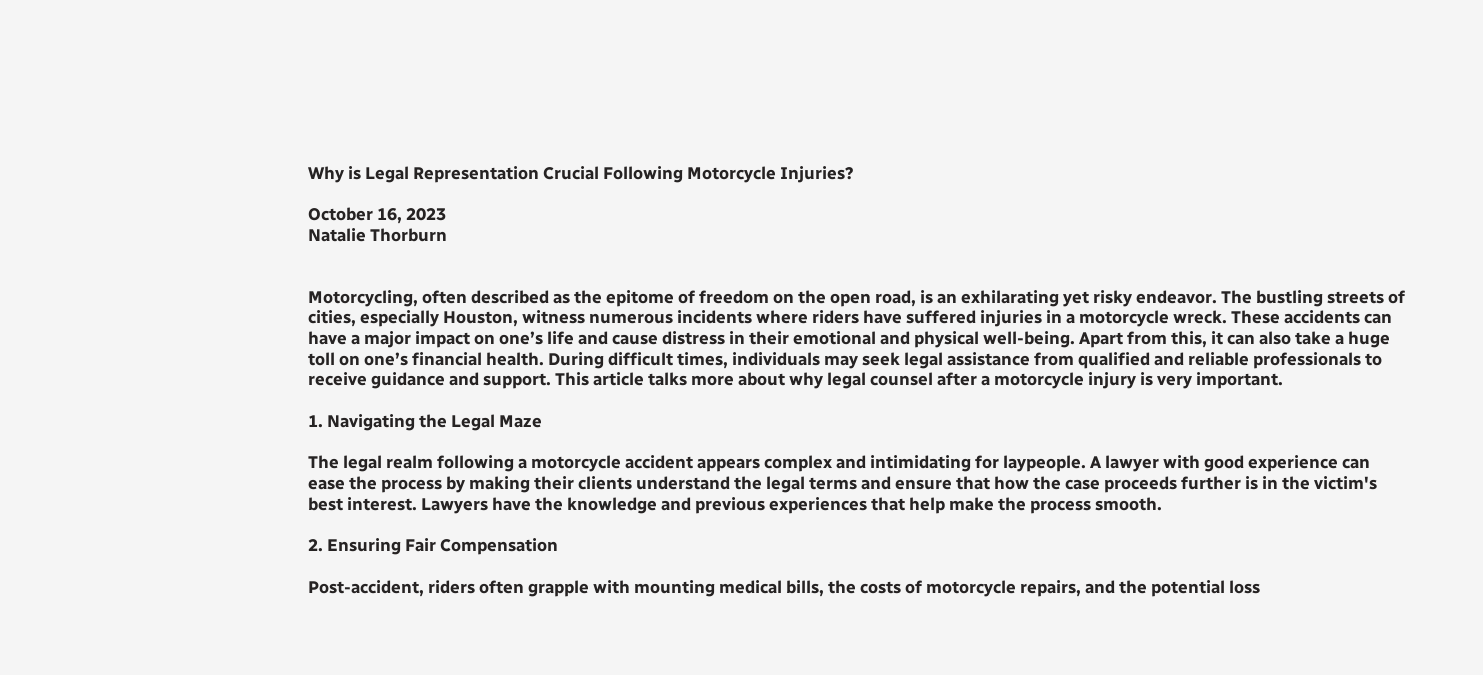Why is Legal Representation Crucial Following Motorcycle Injuries?

October 16, 2023
Natalie Thorburn


Motorcycling, often described as the epitome of freedom on the open road, is an exhilarating yet risky endeavor. The bustling streets of cities, especially Houston, witness numerous incidents where riders have suffered injuries in a motorcycle wreck. These accidents can have a major impact on one’s life and cause distress in their emotional and physical well-being. Apart from this, it can also take a huge toll on one’s financial health. During difficult times, individuals may seek legal assistance from qualified and reliable professionals to receive guidance and support. This article talks more about why legal counsel after a motorcycle injury is very important.

1. Navigating the Legal Maze

The legal realm following a motorcycle accident appears complex and intimidating for laypeople. A lawyer with good experience can ease the process by making their clients understand the legal terms and ensure that how the case proceeds further is in the victim's best interest. Lawyers have the knowledge and previous experiences that help make the process smooth.

2. Ensuring Fair Compensation

Post-accident, riders often grapple with mounting medical bills, the costs of motorcycle repairs, and the potential loss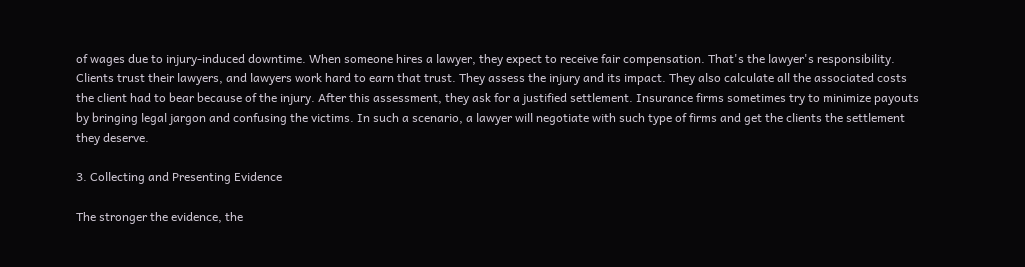of wages due to injury-induced downtime. When someone hires a lawyer, they expect to receive fair compensation. That's the lawyer's responsibility. Clients trust their lawyers, and lawyers work hard to earn that trust. They assess the injury and its impact. They also calculate all the associated costs the client had to bear because of the injury. After this assessment, they ask for a justified settlement. Insurance firms sometimes try to minimize payouts by bringing legal jargon and confusing the victims. In such a scenario, a lawyer will negotiate with such type of firms and get the clients the settlement they deserve.

3. Collecting and Presenting Evidence

The stronger the evidence, the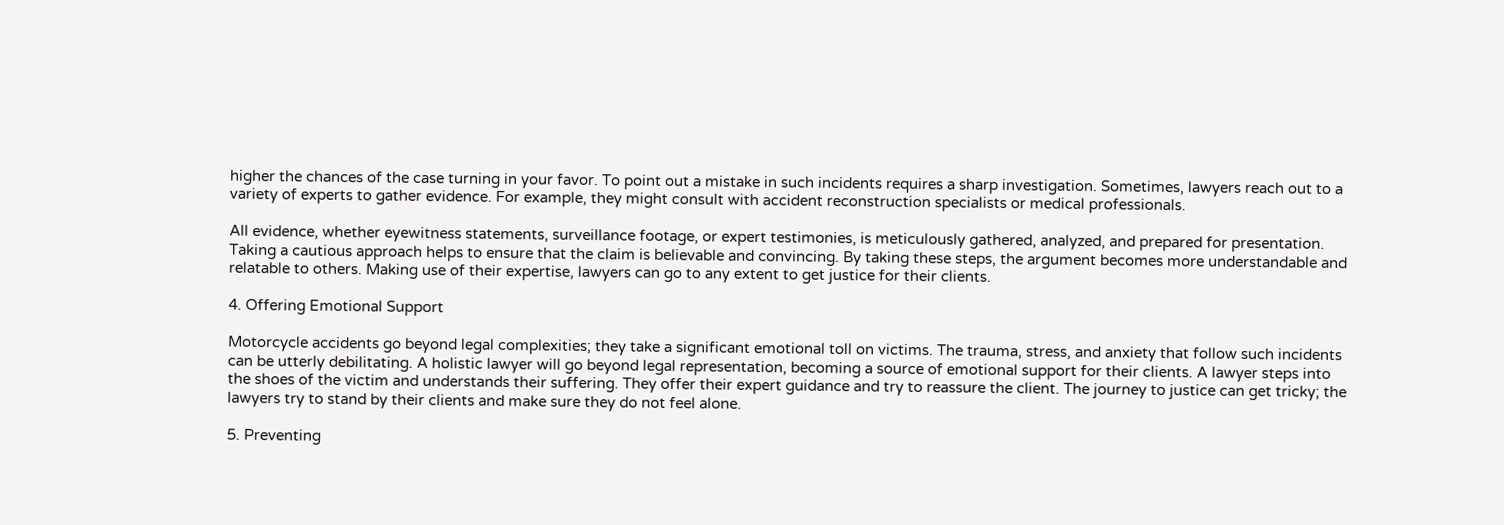higher the chances of the case turning in your favor. To point out a mistake in such incidents requires a sharp investigation. Sometimes, lawyers reach out to a variety of experts to gather evidence. For example, they might consult with accident reconstruction specialists or medical professionals.

All evidence, whether eyewitness statements, surveillance footage, or expert testimonies, is meticulously gathered, analyzed, and prepared for presentation. Taking a cautious approach helps to ensure that the claim is believable and convincing. By taking these steps, the argument becomes more understandable and relatable to others. Making use of their expertise, lawyers can go to any extent to get justice for their clients.

4. Offering Emotional Support

Motorcycle accidents go beyond legal complexities; they take a significant emotional toll on victims. The trauma, stress, and anxiety that follow such incidents can be utterly debilitating. A holistic lawyer will go beyond legal representation, becoming a source of emotional support for their clients. A lawyer steps into the shoes of the victim and understands their suffering. They offer their expert guidance and try to reassure the client. The journey to justice can get tricky; the lawyers try to stand by their clients and make sure they do not feel alone.

5. Preventing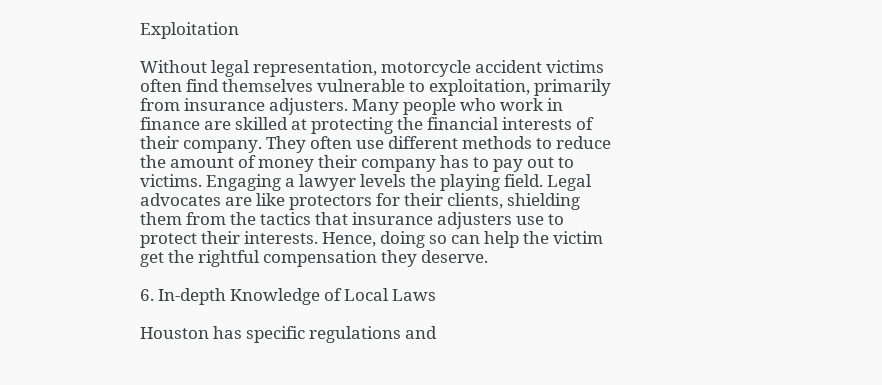Exploitation

Without legal representation, motorcycle accident victims often find themselves vulnerable to exploitation, primarily from insurance adjusters. Many people who work in finance are skilled at protecting the financial interests of their company. They often use different methods to reduce the amount of money their company has to pay out to victims. Engaging a lawyer levels the playing field. Legal advocates are like protectors for their clients, shielding them from the tactics that insurance adjusters use to protect their interests. Hence, doing so can help the victim get the rightful compensation they deserve.

6. In-depth Knowledge of Local Laws

Houston has specific regulations and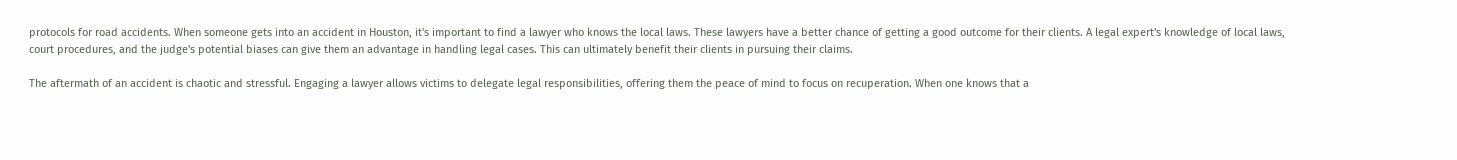protocols for road accidents. When someone gets into an accident in Houston, it's important to find a lawyer who knows the local laws. These lawyers have a better chance of getting a good outcome for their clients. A legal expert's knowledge of local laws, court procedures, and the judge's potential biases can give them an advantage in handling legal cases. This can ultimately benefit their clients in pursuing their claims.

The aftermath of an accident is chaotic and stressful. Engaging a lawyer allows victims to delegate legal responsibilities, offering them the peace of mind to focus on recuperation. When one knows that a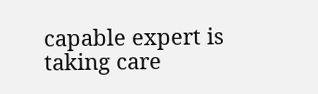capable expert is taking care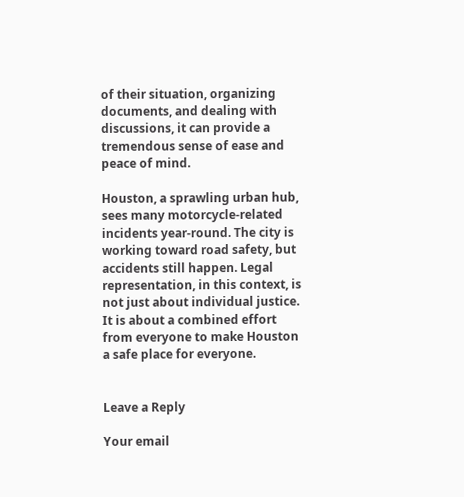of their situation, organizing documents, and dealing with discussions, it can provide a tremendous sense of ease and peace of mind.

Houston, a sprawling urban hub, sees many motorcycle-related incidents year-round. The city is working toward road safety, but accidents still happen. Legal representation, in this context, is not just about individual justice. It is about a combined effort from everyone to make Houston a safe place for everyone.


Leave a Reply

Your email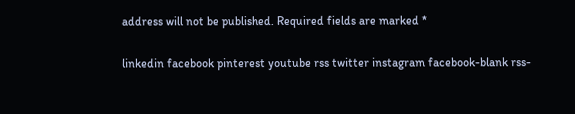address will not be published. Required fields are marked *

linkedin facebook pinterest youtube rss twitter instagram facebook-blank rss-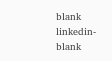blank linkedin-blank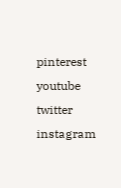pinterest youtube twitter instagram